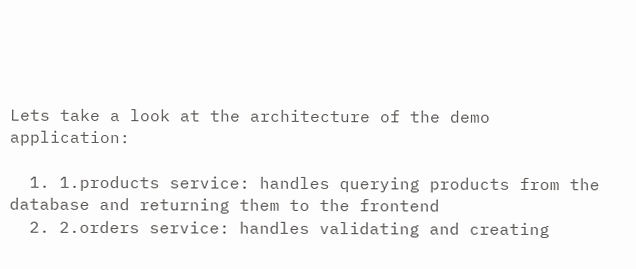Lets take a look at the architecture of the demo application:

  1. 1.products service: handles querying products from the database and returning them to the frontend
  2. 2.orders service: handles validating and creating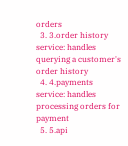orders
  3. 3.order history service: handles querying a customer's order history
  4. 4.payments service: handles processing orders for payment
  5. 5.api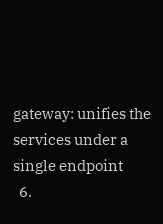gateway: unifies the services under a single endpoint
  6.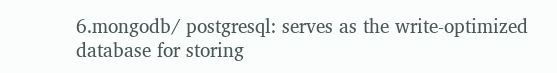6.mongodb/ postgresql: serves as the write-optimized database for storing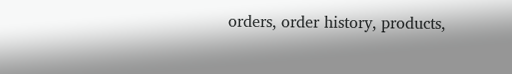orders, order history, products,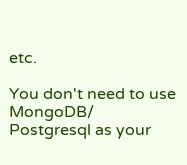etc.

You don't need to use MongoDB/ Postgresql as your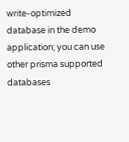write-optimized database in the demo application; you can use other prisma supported databases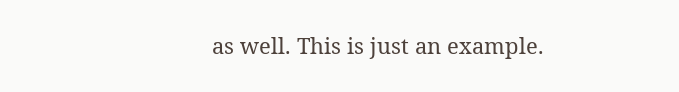as well. This is just an example.